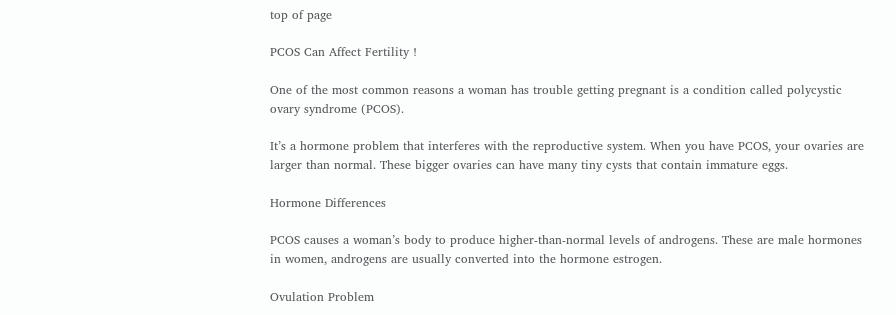top of page

PCOS Can Affect Fertility !

One of the most common reasons a woman has trouble getting pregnant is a condition called polycystic ovary syndrome (PCOS).

It’s a hormone problem that interferes with the reproductive system. When you have PCOS, your ovaries are larger than normal. These bigger ovaries can have many tiny cysts that contain immature eggs.

Hormone Differences

PCOS causes a woman’s body to produce higher-than-normal levels of androgens. These are male hormones in women, androgens are usually converted into the hormone estrogen.

Ovulation Problem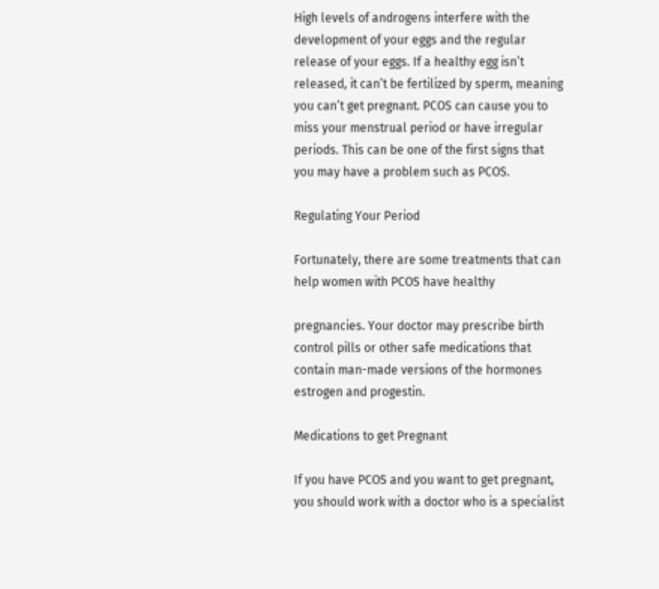High levels of androgens interfere with the development of your eggs and the regular release of your eggs. If a healthy egg isn’t released, it can’t be fertilized by sperm, meaning you can’t get pregnant. PCOS can cause you to miss your menstrual period or have irregular periods. This can be one of the first signs that you may have a problem such as PCOS.

Regulating Your Period

Fortunately, there are some treatments that can help women with PCOS have healthy

pregnancies. Your doctor may prescribe birth control pills or other safe medications that contain man-made versions of the hormones estrogen and progestin.

Medications to get Pregnant

If you have PCOS and you want to get pregnant, you should work with a doctor who is a specialist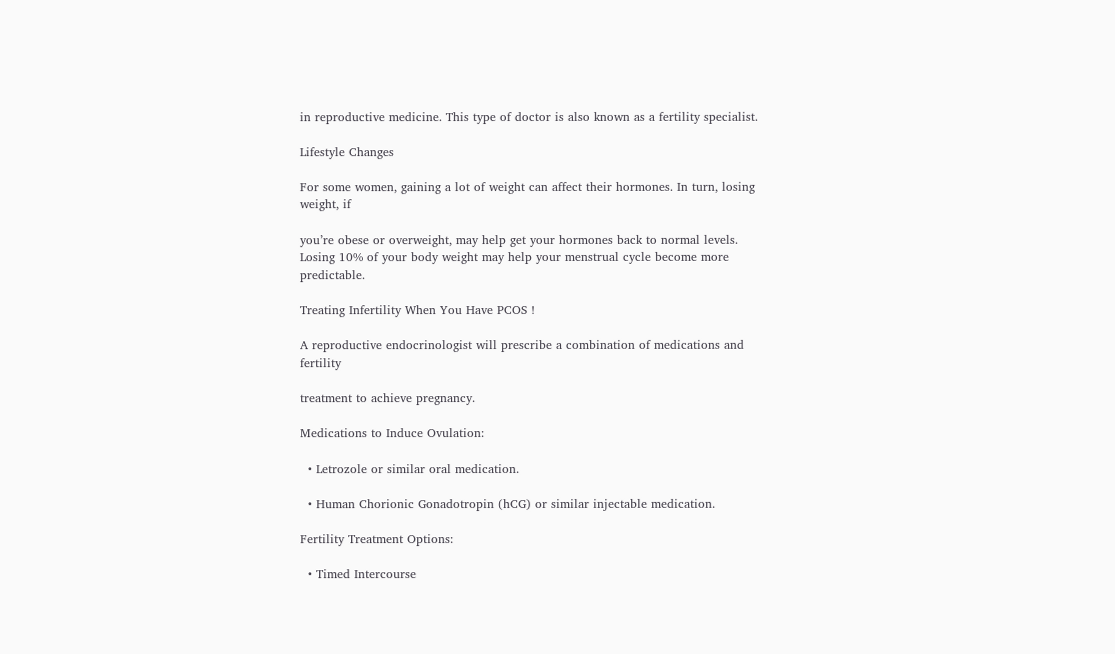in reproductive medicine. This type of doctor is also known as a fertility specialist.

Lifestyle Changes

For some women, gaining a lot of weight can affect their hormones. In turn, losing weight, if

you’re obese or overweight, may help get your hormones back to normal levels. Losing 10% of your body weight may help your menstrual cycle become more predictable.

Treating Infertility When You Have PCOS !

A reproductive endocrinologist will prescribe a combination of medications and fertility

treatment to achieve pregnancy.

Medications to Induce Ovulation:

  • Letrozole or similar oral medication.

  • Human Chorionic Gonadotropin (hCG) or similar injectable medication.

Fertility Treatment Options:

  • Timed Intercourse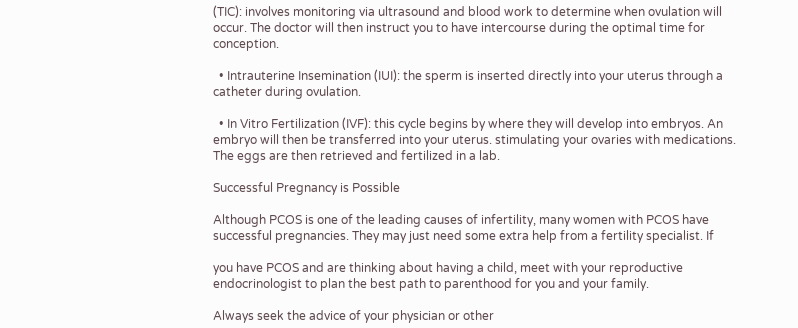(TIC): involves monitoring via ultrasound and blood work to determine when ovulation will occur. The doctor will then instruct you to have intercourse during the optimal time for conception.

  • Intrauterine Insemination (IUI): the sperm is inserted directly into your uterus through a catheter during ovulation.

  • In Vitro Fertilization (IVF): this cycle begins by where they will develop into embryos. An embryo will then be transferred into your uterus. stimulating your ovaries with medications. The eggs are then retrieved and fertilized in a lab.

Successful Pregnancy is Possible

Although PCOS is one of the leading causes of infertility, many women with PCOS have successful pregnancies. They may just need some extra help from a fertility specialist. If

you have PCOS and are thinking about having a child, meet with your reproductive endocrinologist to plan the best path to parenthood for you and your family.

Always seek the advice of your physician or other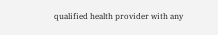qualified health provider with any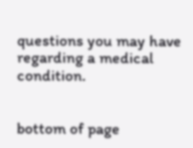questions you may have regarding a medical condition.


bottom of page